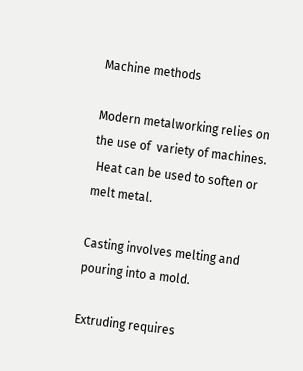Machine methods

Modern metalworking relies on the use of  variety of machines.
 Heat can be used to soften or melt metal.

Casting involves melting and pouring into a mold.

Extruding requires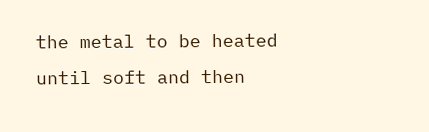the metal to be heated until soft and then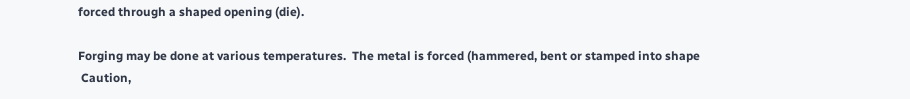forced through a shaped opening (die).

Forging may be done at various temperatures.  The metal is forced (hammered, bent or stamped into shape
 Caution,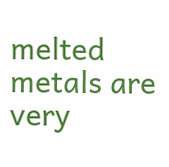melted metals are very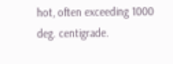hot, often exceeding 1000 deg. centigrade.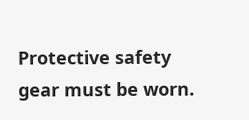Protective safety gear must be worn.